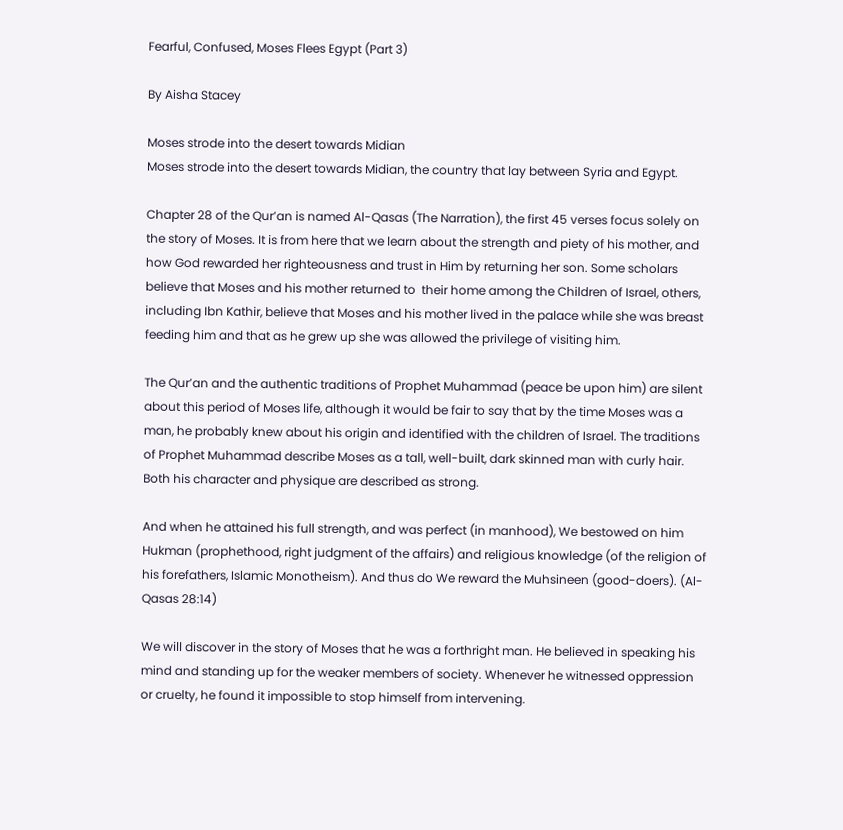Fearful, Confused, Moses Flees Egypt (Part 3)

By Aisha Stacey

Moses strode into the desert towards Midian
Moses strode into the desert towards Midian, the country that lay between Syria and Egypt.

Chapter 28 of the Qur’an is named Al-Qasas (The Narration), the first 45 verses focus solely on the story of Moses. It is from here that we learn about the strength and piety of his mother, and how God rewarded her righteousness and trust in Him by returning her son. Some scholars  believe that Moses and his mother returned to  their home among the Children of Israel, others, including Ibn Kathir, believe that Moses and his mother lived in the palace while she was breast feeding him and that as he grew up she was allowed the privilege of visiting him.

The Qur’an and the authentic traditions of Prophet Muhammad (peace be upon him) are silent about this period of Moses life, although it would be fair to say that by the time Moses was a man, he probably knew about his origin and identified with the children of Israel. The traditions of Prophet Muhammad describe Moses as a tall, well-built, dark skinned man with curly hair. Both his character and physique are described as strong.

And when he attained his full strength, and was perfect (in manhood), We bestowed on him Hukman (prophethood, right judgment of the affairs) and religious knowledge (of the religion of his forefathers, Islamic Monotheism). And thus do We reward the Muhsineen (good-doers). (Al-Qasas 28:14)

We will discover in the story of Moses that he was a forthright man. He believed in speaking his mind and standing up for the weaker members of society. Whenever he witnessed oppression or cruelty, he found it impossible to stop himself from intervening.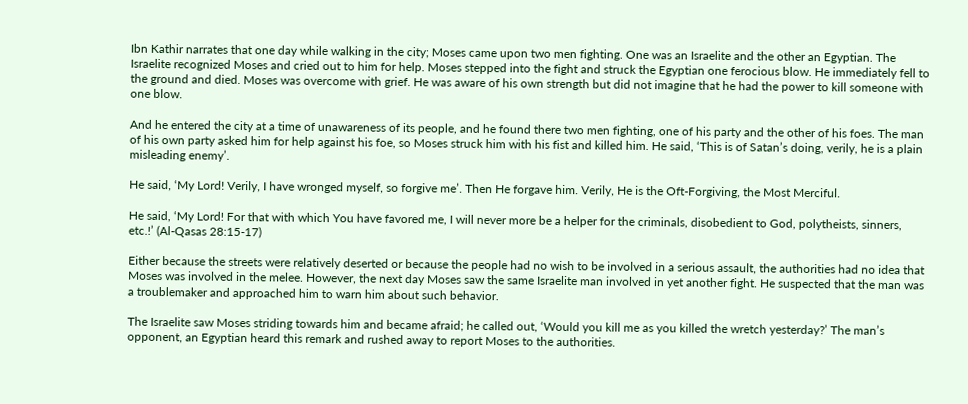Ibn Kathir narrates that one day while walking in the city; Moses came upon two men fighting. One was an Israelite and the other an Egyptian. The Israelite recognized Moses and cried out to him for help. Moses stepped into the fight and struck the Egyptian one ferocious blow. He immediately fell to the ground and died. Moses was overcome with grief. He was aware of his own strength but did not imagine that he had the power to kill someone with one blow.

And he entered the city at a time of unawareness of its people, and he found there two men fighting, one of his party and the other of his foes. The man of his own party asked him for help against his foe, so Moses struck him with his fist and killed him. He said, ‘This is of Satan’s doing, verily, he is a plain misleading enemy’.

He said, ‘My Lord! Verily, I have wronged myself, so forgive me’. Then He forgave him. Verily, He is the Oft-Forgiving, the Most Merciful.

He said, ‘My Lord! For that with which You have favored me, I will never more be a helper for the criminals, disobedient to God, polytheists, sinners, etc.!’ (Al-Qasas 28:15-17)

Either because the streets were relatively deserted or because the people had no wish to be involved in a serious assault, the authorities had no idea that Moses was involved in the melee. However, the next day Moses saw the same Israelite man involved in yet another fight. He suspected that the man was a troublemaker and approached him to warn him about such behavior.

The Israelite saw Moses striding towards him and became afraid; he called out, ‘Would you kill me as you killed the wretch yesterday?’ The man’s opponent, an Egyptian heard this remark and rushed away to report Moses to the authorities.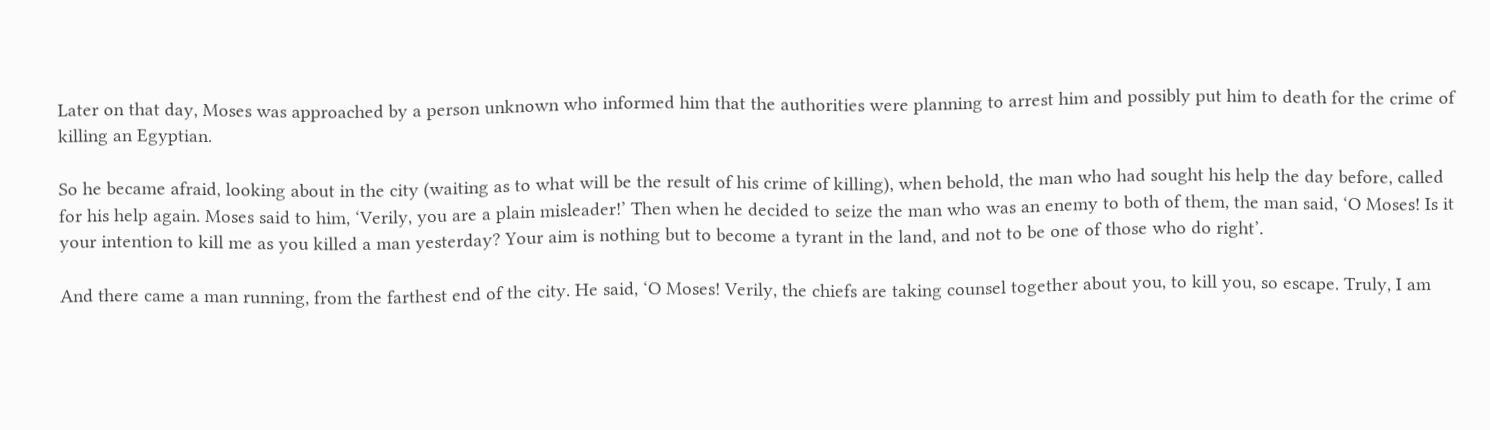Later on that day, Moses was approached by a person unknown who informed him that the authorities were planning to arrest him and possibly put him to death for the crime of killing an Egyptian.

So he became afraid, looking about in the city (waiting as to what will be the result of his crime of killing), when behold, the man who had sought his help the day before, called for his help again. Moses said to him, ‘Verily, you are a plain misleader!’ Then when he decided to seize the man who was an enemy to both of them, the man said, ‘O Moses! Is it your intention to kill me as you killed a man yesterday? Your aim is nothing but to become a tyrant in the land, and not to be one of those who do right’.

And there came a man running, from the farthest end of the city. He said, ‘O Moses! Verily, the chiefs are taking counsel together about you, to kill you, so escape. Truly, I am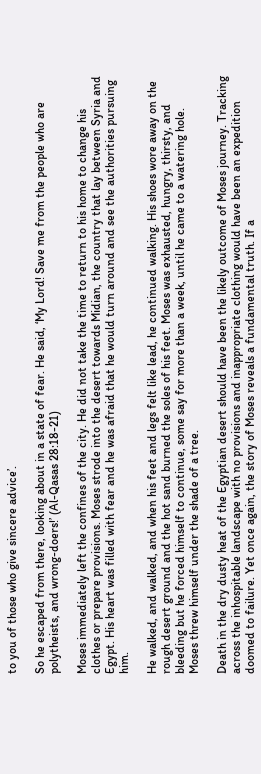to you of those who give sincere advice’.

So he escaped from there, looking about in a state of fear. He said, ‘My Lord! Save me from the people who are polytheists, and wrong-doers!’ (Al-Qasas 28:18-21)

Moses immediately left the confines of the city. He did not take the time to return to his home to change his clothes or prepare provisions. Moses strode into the desert towards Midian, the country that lay between Syria and Egypt. His heart was filled with fear and he was afraid that he would turn around and see the authorities pursuing him.

He walked, and walked, and when his feet and legs felt like lead, he continued walking. His shoes wore away on the rough desert ground and the hot sand burned the soles of his feet. Moses was exhausted, hungry, thirsty, and bleeding but he forced himself to continue, some say for more than a week, until he came to a watering hole. Moses threw himself under the shade of a tree.

Death in the dry dusty heat of the Egyptian desert should have been the likely outcome of Moses journey. Tracking across the inhospitable landscape with no provisions and inappropriate clothing would have been an expedition doomed to failure. Yet once again, the story of Moses reveals a fundamental truth. If a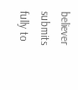believer submits fully to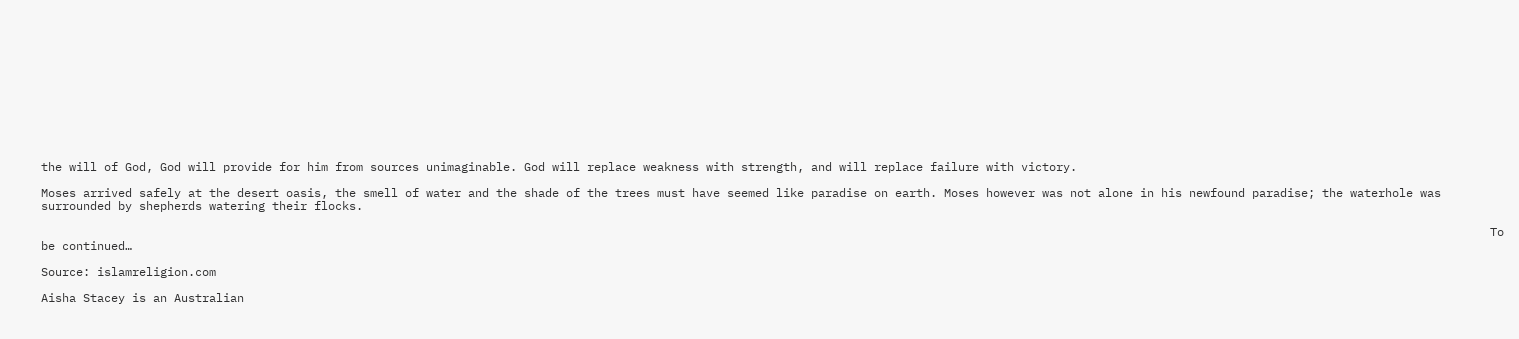the will of God, God will provide for him from sources unimaginable. God will replace weakness with strength, and will replace failure with victory.

Moses arrived safely at the desert oasis, the smell of water and the shade of the trees must have seemed like paradise on earth. Moses however was not alone in his newfound paradise; the waterhole was surrounded by shepherds watering their flocks.

                                                                                                                                                                                                               To be continued…

Source: islamreligion.com

Aisha Stacey is an Australian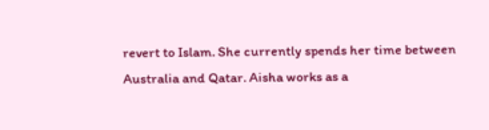revert to Islam. She currently spends her time between Australia and Qatar. Aisha works as a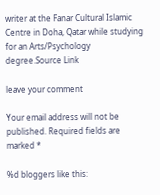writer at the Fanar Cultural Islamic Centre in Doha, Qatar while studying for an Arts/Psychology degree.Source Link

leave your comment

Your email address will not be published. Required fields are marked *

%d bloggers like this: